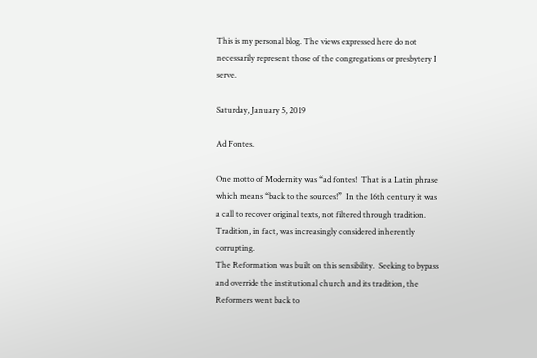This is my personal blog. The views expressed here do not necessarily represent those of the congregations or presbytery I serve.

Saturday, January 5, 2019

Ad Fontes.

One motto of Modernity was “ad fontes!  That is a Latin phrase which means “back to the sources!”  In the 16th century it was a call to recover original texts, not filtered through tradition.  Tradition, in fact, was increasingly considered inherently corrupting.
The Reformation was built on this sensibility.  Seeking to bypass and override the institutional church and its tradition, the Reformers went back to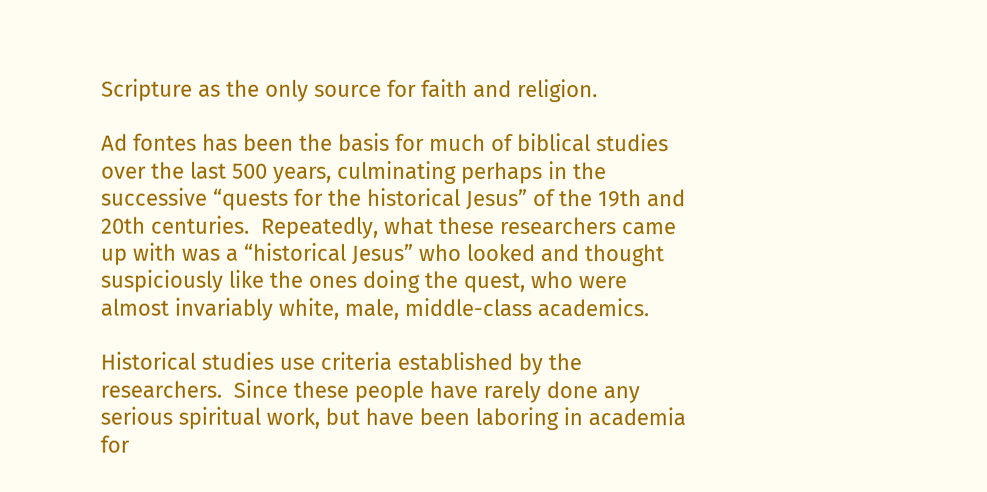Scripture as the only source for faith and religion.

Ad fontes has been the basis for much of biblical studies over the last 500 years, culminating perhaps in the successive “quests for the historical Jesus” of the 19th and 20th centuries.  Repeatedly, what these researchers came up with was a “historical Jesus” who looked and thought suspiciously like the ones doing the quest, who were almost invariably white, male, middle-class academics.

Historical studies use criteria established by the researchers.  Since these people have rarely done any serious spiritual work, but have been laboring in academia for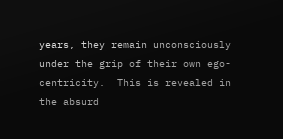years, they remain unconsciously under the grip of their own ego-centricity.  This is revealed in the absurd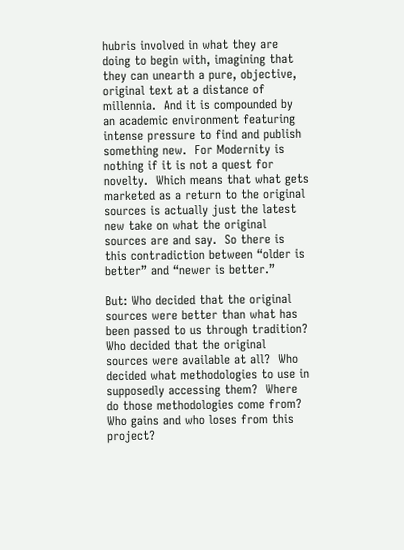hubris involved in what they are doing to begin with, imagining that they can unearth a pure, objective, original text at a distance of millennia.  And it is compounded by an academic environment featuring intense pressure to find and publish something new.  For Modernity is nothing if it is not a quest for novelty.  Which means that what gets marketed as a return to the original sources is actually just the latest new take on what the original sources are and say.  So there is this contradiction between “older is better” and “newer is better.”

But: Who decided that the original sources were better than what has been passed to us through tradition?  Who decided that the original sources were available at all?  Who decided what methodologies to use in supposedly accessing them?  Where do those methodologies come from?  Who gains and who loses from this project?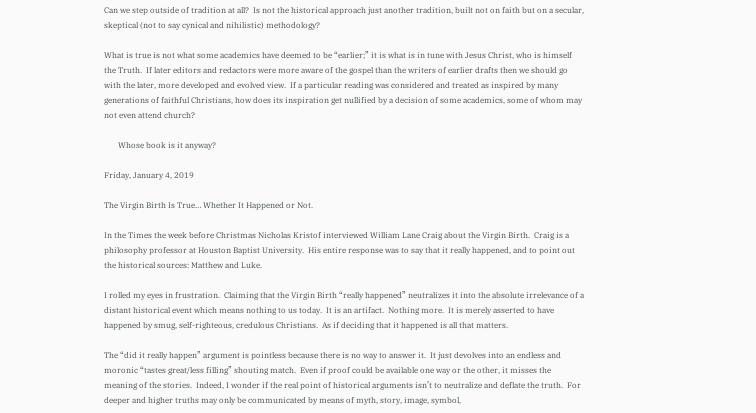Can we step outside of tradition at all?  Is not the historical approach just another tradition, built not on faith but on a secular, skeptical (not to say cynical and nihilistic) methodology?

What is true is not what some academics have deemed to be “earlier;” it is what is in tune with Jesus Christ, who is himself the Truth.  If later editors and redactors were more aware of the gospel than the writers of earlier drafts then we should go with the later, more developed and evolved view.  If a particular reading was considered and treated as inspired by many generations of faithful Christians, how does its inspiration get nullified by a decision of some academics, some of whom may not even attend church?

       Whose book is it anyway?

Friday, January 4, 2019

The Virgin Birth Is True… Whether It Happened or Not.

In the Times the week before Christmas Nicholas Kristof interviewed William Lane Craig about the Virgin Birth.  Craig is a philosophy professor at Houston Baptist University.  His entire response was to say that it really happened, and to point out the historical sources: Matthew and Luke.

I rolled my eyes in frustration.  Claiming that the Virgin Birth “really happened” neutralizes it into the absolute irrelevance of a distant historical event which means nothing to us today.  It is an artifact.  Nothing more.  It is merely asserted to have happened by smug, self-righteous, credulous Christians.  As if deciding that it happened is all that matters.

The “did it really happen” argument is pointless because there is no way to answer it.  It just devolves into an endless and moronic “tastes great/less filling” shouting match.  Even if proof could be available one way or the other, it misses the meaning of the stories.  Indeed, I wonder if the real point of historical arguments isn’t to neutralize and deflate the truth.  For deeper and higher truths may only be communicated by means of myth, story, image, symbol,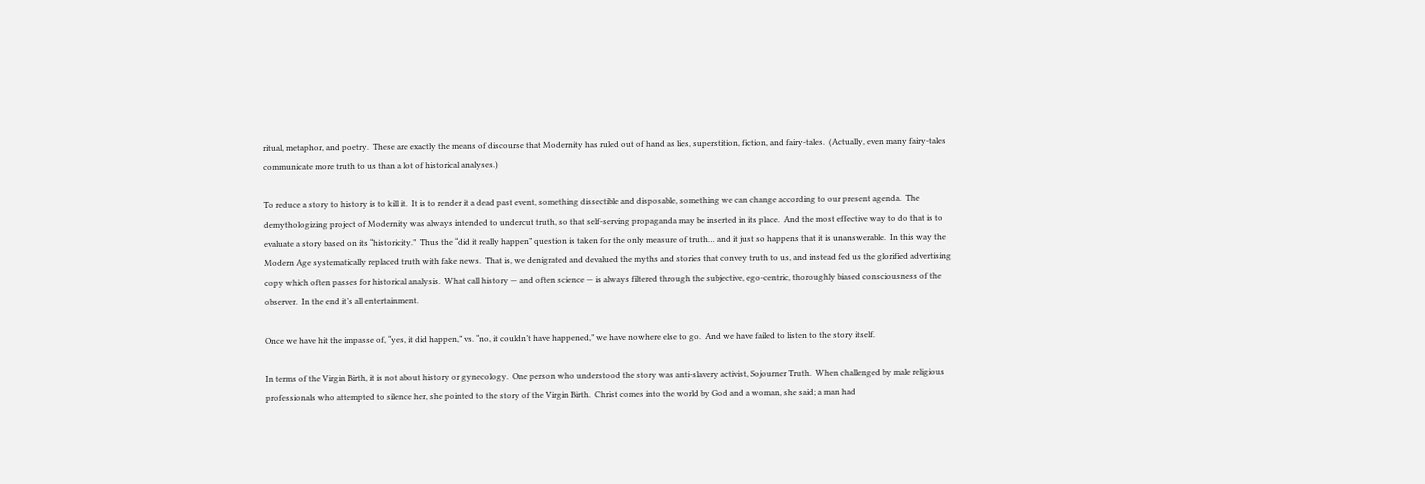ritual, metaphor, and poetry.  These are exactly the means of discourse that Modernity has ruled out of hand as lies, superstition, fiction, and fairy-tales.  (Actually, even many fairy-tales communicate more truth to us than a lot of historical analyses.)

To reduce a story to history is to kill it.  It is to render it a dead past event, something dissectible and disposable, something we can change according to our present agenda.  The demythologizing project of Modernity was always intended to undercut truth, so that self-serving propaganda may be inserted in its place.  And the most effective way to do that is to evaluate a story based on its “historicity.”  Thus the “did it really happen” question is taken for the only measure of truth… and it just so happens that it is unanswerable.  In this way the Modern Age systematically replaced truth with fake news.  That is, we denigrated and devalued the myths and stories that convey truth to us, and instead fed us the glorified advertising copy which often passes for historical analysis.  What call history — and often science — is always filtered through the subjective, ego-centric, thoroughly biased consciousness of the observer.  In the end it’s all entertainment.

Once we have hit the impasse of, “yes, it did happen,” vs. “no, it couldn’t have happened,” we have nowhere else to go.  And we have failed to listen to the story itself.

In terms of the Virgin Birth, it is not about history or gynecology.  One person who understood the story was anti-slavery activist, Sojourner Truth.  When challenged by male religious professionals who attempted to silence her, she pointed to the story of the Virgin Birth.  Christ comes into the world by God and a woman, she said; a man had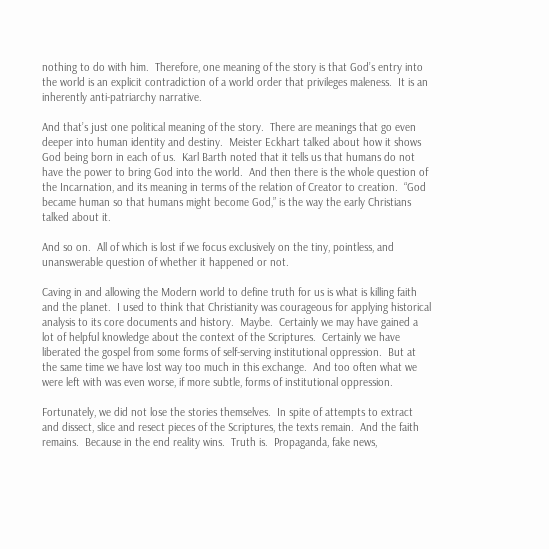nothing to do with him.  Therefore, one meaning of the story is that God’s entry into the world is an explicit contradiction of a world order that privileges maleness.  It is an inherently anti-patriarchy narrative.

And that’s just one political meaning of the story.  There are meanings that go even deeper into human identity and destiny.  Meister Eckhart talked about how it shows God being born in each of us.  Karl Barth noted that it tells us that humans do not have the power to bring God into the world.  And then there is the whole question of the Incarnation, and its meaning in terms of the relation of Creator to creation.  “God became human so that humans might become God,” is the way the early Christians talked about it.

And so on.  All of which is lost if we focus exclusively on the tiny, pointless, and unanswerable question of whether it happened or not.

Caving in and allowing the Modern world to define truth for us is what is killing faith and the planet.  I used to think that Christianity was courageous for applying historical analysis to its core documents and history.  Maybe.  Certainly we may have gained a lot of helpful knowledge about the context of the Scriptures.  Certainly we have liberated the gospel from some forms of self-serving institutional oppression.  But at the same time we have lost way too much in this exchange.  And too often what we were left with was even worse, if more subtle, forms of institutional oppression.

Fortunately, we did not lose the stories themselves.  In spite of attempts to extract and dissect, slice and resect pieces of the Scriptures, the texts remain.  And the faith remains.  Because in the end reality wins.  Truth is.  Propaganda, fake news,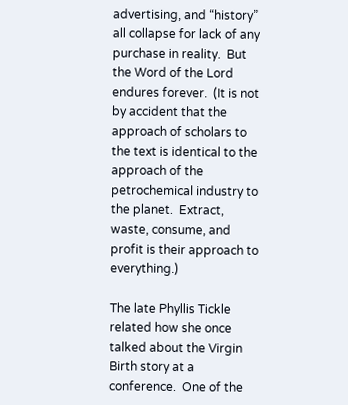advertising, and “history” all collapse for lack of any purchase in reality.  But the Word of the Lord endures forever.  (It is not by accident that the approach of scholars to the text is identical to the approach of the petrochemical industry to the planet.  Extract, waste, consume, and profit is their approach to everything.)

The late Phyllis Tickle related how she once talked about the Virgin Birth story at a conference.  One of the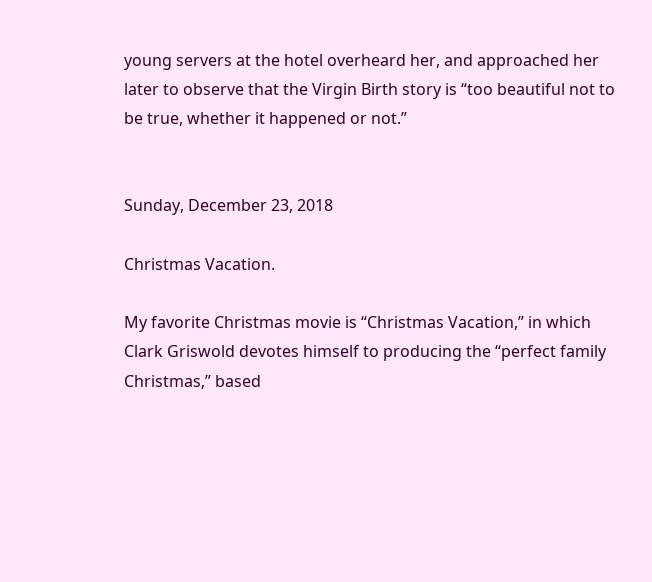young servers at the hotel overheard her, and approached her later to observe that the Virgin Birth story is “too beautiful not to be true, whether it happened or not.”


Sunday, December 23, 2018

Christmas Vacation.

My favorite Christmas movie is “Christmas Vacation,” in which Clark Griswold devotes himself to producing the “perfect family Christmas,” based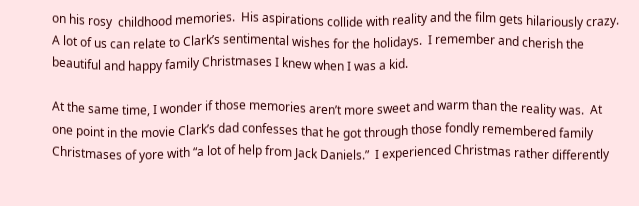on his rosy  childhood memories.  His aspirations collide with reality and the film gets hilariously crazy.  A lot of us can relate to Clark’s sentimental wishes for the holidays.  I remember and cherish the beautiful and happy family Christmases I knew when I was a kid.

At the same time, I wonder if those memories aren’t more sweet and warm than the reality was.  At one point in the movie Clark’s dad confesses that he got through those fondly remembered family Christmases of yore with “a lot of help from Jack Daniels.”  I experienced Christmas rather differently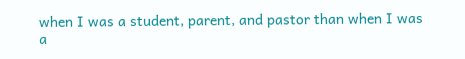when I was a student, parent, and pastor than when I was a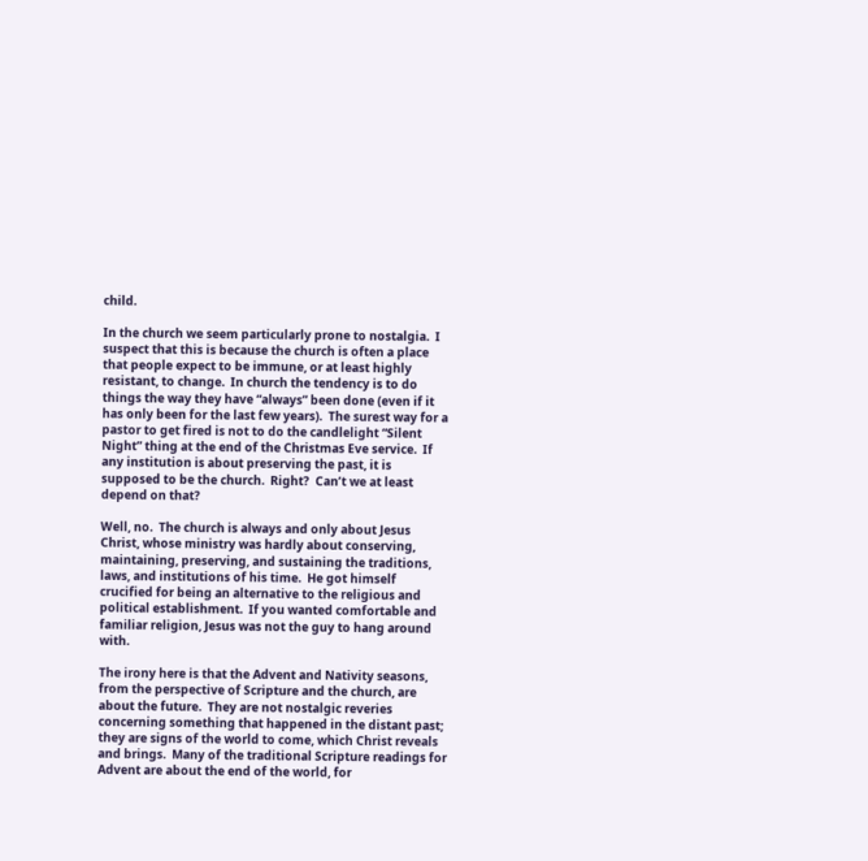child.

In the church we seem particularly prone to nostalgia.  I suspect that this is because the church is often a place that people expect to be immune, or at least highly resistant, to change.  In church the tendency is to do things the way they have “always” been done (even if it has only been for the last few years).  The surest way for a pastor to get fired is not to do the candlelight “Silent Night” thing at the end of the Christmas Eve service.  If any institution is about preserving the past, it is supposed to be the church.  Right?  Can’t we at least depend on that?

Well, no.  The church is always and only about Jesus Christ, whose ministry was hardly about conserving, maintaining, preserving, and sustaining the traditions, laws, and institutions of his time.  He got himself crucified for being an alternative to the religious and political establishment.  If you wanted comfortable and familiar religion, Jesus was not the guy to hang around with.

The irony here is that the Advent and Nativity seasons, from the perspective of Scripture and the church, are about the future.  They are not nostalgic reveries concerning something that happened in the distant past; they are signs of the world to come, which Christ reveals and brings.  Many of the traditional Scripture readings for Advent are about the end of the world, for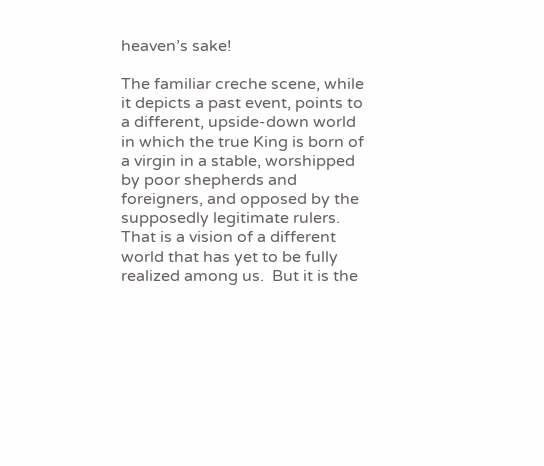heaven’s sake!

The familiar creche scene, while it depicts a past event, points to a different, upside-down world in which the true King is born of a virgin in a stable, worshipped by poor shepherds and foreigners, and opposed by the supposedly legitimate rulers.  That is a vision of a different world that has yet to be fully realized among us.  But it is the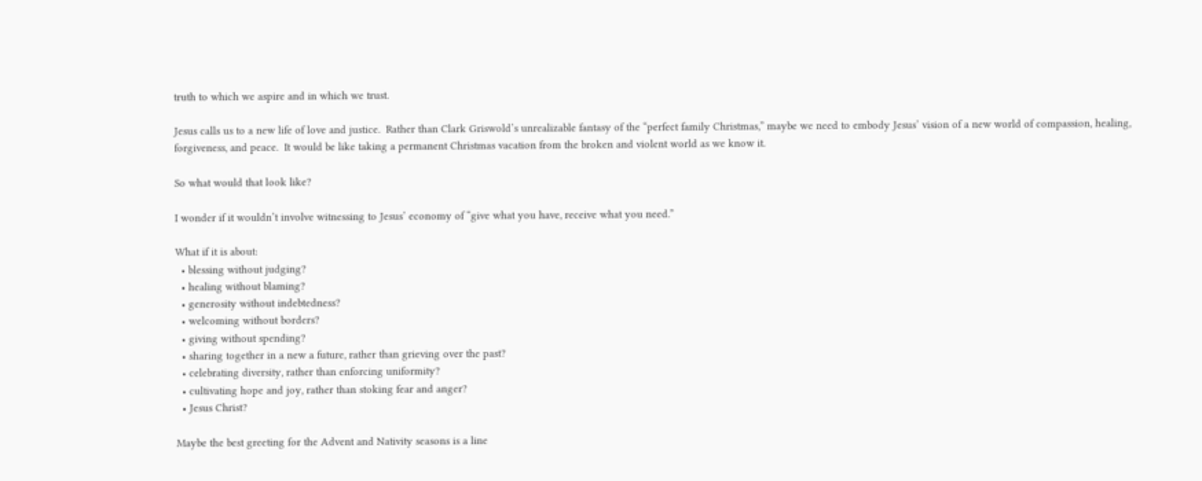truth to which we aspire and in which we trust.

Jesus calls us to a new life of love and justice.  Rather than Clark Griswold’s unrealizable fantasy of the “perfect family Christmas,” maybe we need to embody Jesus’ vision of a new world of compassion, healing, forgiveness, and peace.  It would be like taking a permanent Christmas vacation from the broken and violent world as we know it.

So what would that look like?

I wonder if it wouldn’t involve witnessing to Jesus’ economy of “give what you have, receive what you need.”

What if it is about:
  • blessing without judging?
  • healing without blaming?
  • generosity without indebtedness?
  • welcoming without borders?
  • giving without spending?
  • sharing together in a new a future, rather than grieving over the past?
  • celebrating diversity, rather than enforcing uniformity?
  • cultivating hope and joy, rather than stoking fear and anger?
  • Jesus Christ?

Maybe the best greeting for the Advent and Nativity seasons is a line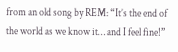from an old song by REM: “It’s the end of the world as we know it… and I feel fine!”